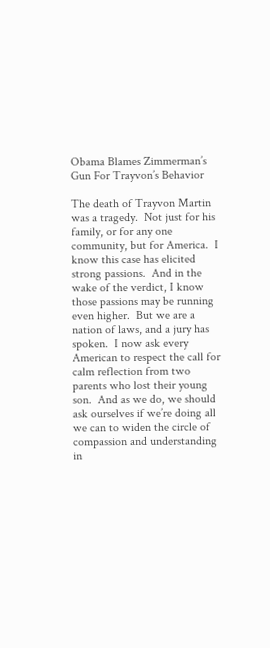Obama Blames Zimmerman’s Gun For Trayvon’s Behavior

The death of Trayvon Martin was a tragedy.  Not just for his family, or for any one community, but for America.  I know this case has elicited strong passions.  And in the wake of the verdict, I know those passions may be running even higher.  But we are a nation of laws, and a jury has spoken.  I now ask every American to respect the call for calm reflection from two parents who lost their young son.  And as we do, we should ask ourselves if we’re doing all we can to widen the circle of compassion and understanding in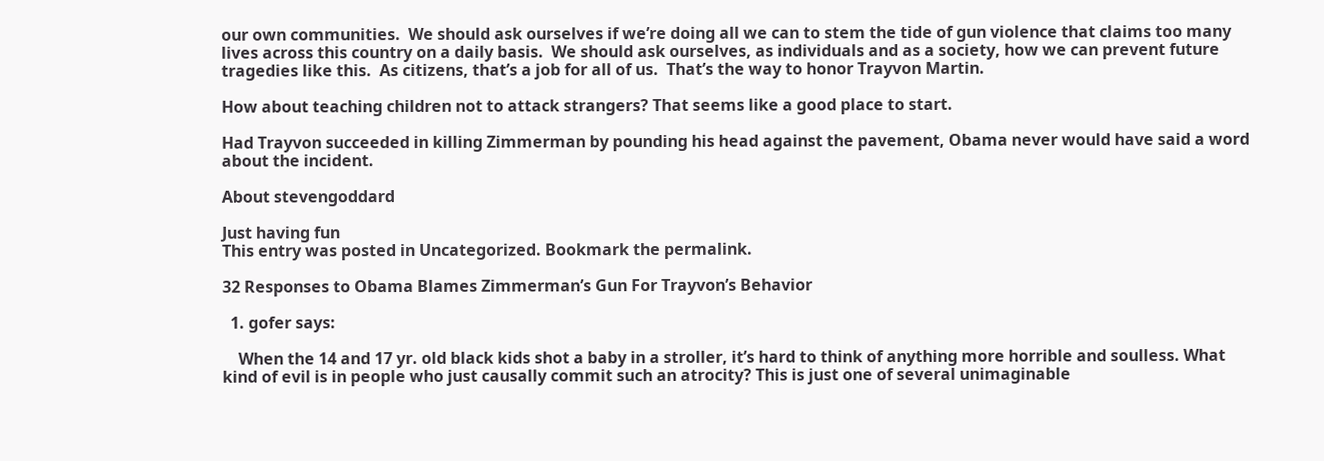our own communities.  We should ask ourselves if we’re doing all we can to stem the tide of gun violence that claims too many lives across this country on a daily basis.  We should ask ourselves, as individuals and as a society, how we can prevent future tragedies like this.  As citizens, that’s a job for all of us.  That’s the way to honor Trayvon Martin.

How about teaching children not to attack strangers? That seems like a good place to start.

Had Trayvon succeeded in killing Zimmerman by pounding his head against the pavement, Obama never would have said a word about the incident.

About stevengoddard

Just having fun
This entry was posted in Uncategorized. Bookmark the permalink.

32 Responses to Obama Blames Zimmerman’s Gun For Trayvon’s Behavior

  1. gofer says:

    When the 14 and 17 yr. old black kids shot a baby in a stroller, it’s hard to think of anything more horrible and soulless. What kind of evil is in people who just causally commit such an atrocity? This is just one of several unimaginable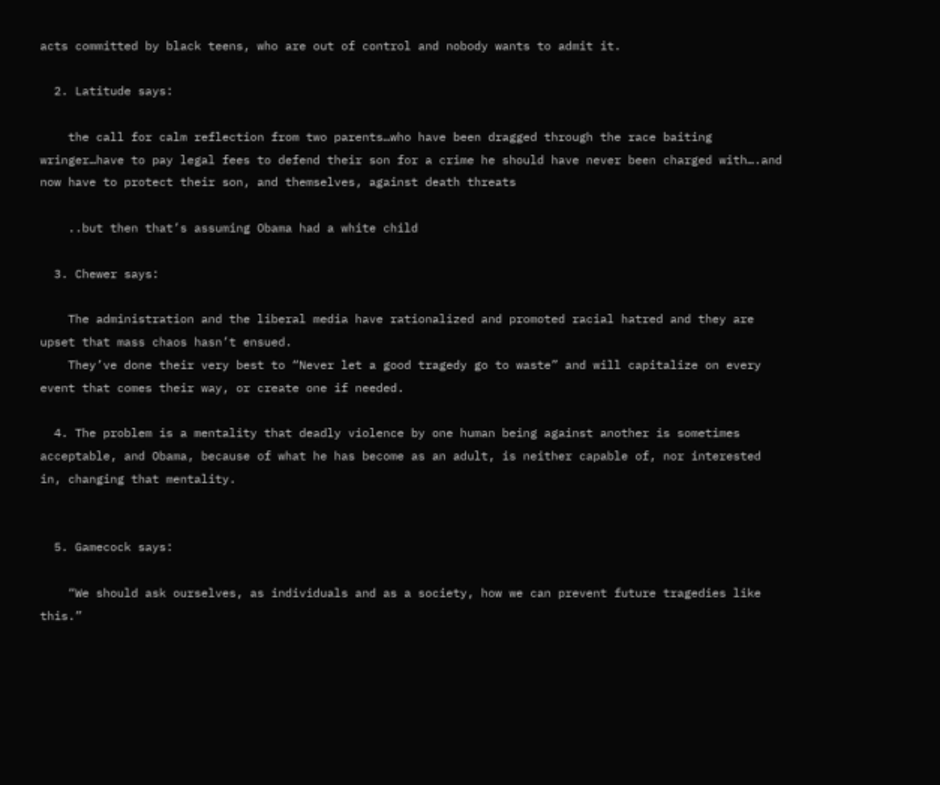acts committed by black teens, who are out of control and nobody wants to admit it.

  2. Latitude says:

    the call for calm reflection from two parents…who have been dragged through the race baiting wringer…have to pay legal fees to defend their son for a crime he should have never been charged with….and now have to protect their son, and themselves, against death threats

    ..but then that’s assuming Obama had a white child

  3. Chewer says:

    The administration and the liberal media have rationalized and promoted racial hatred and they are upset that mass chaos hasn’t ensued.
    They’ve done their very best to “Never let a good tragedy go to waste” and will capitalize on every event that comes their way, or create one if needed.

  4. The problem is a mentality that deadly violence by one human being against another is sometimes acceptable, and Obama, because of what he has become as an adult, is neither capable of, nor interested in, changing that mentality.


  5. Gamecock says:

    “We should ask ourselves, as individuals and as a society, how we can prevent future tragedies like this.”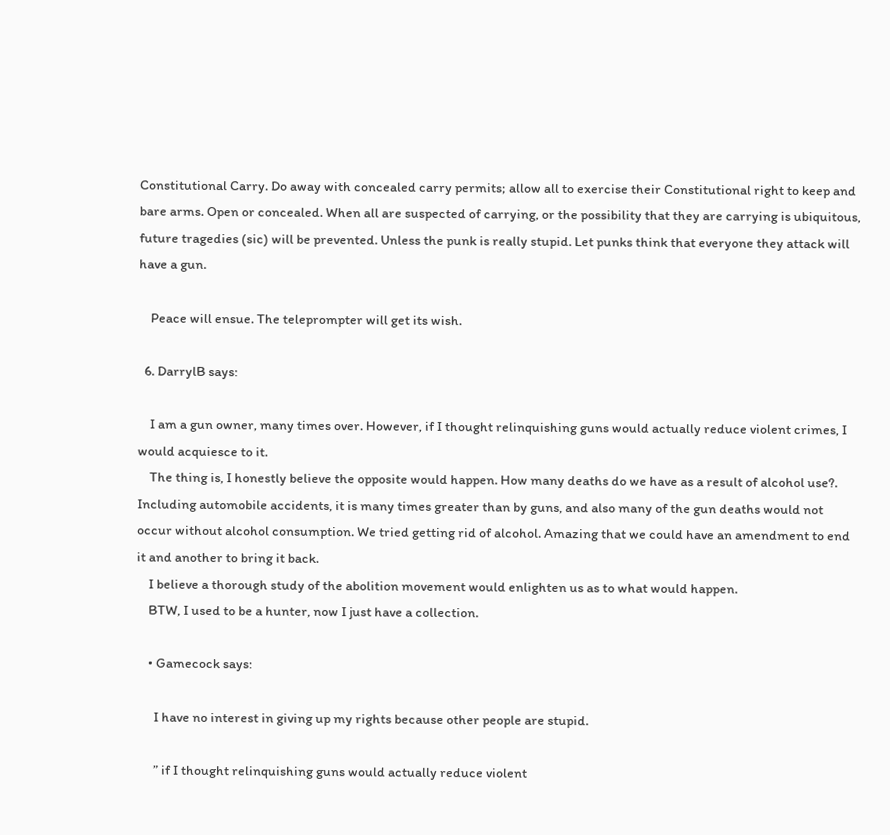Constitutional Carry. Do away with concealed carry permits; allow all to exercise their Constitutional right to keep and bare arms. Open or concealed. When all are suspected of carrying, or the possibility that they are carrying is ubiquitous, future tragedies (sic) will be prevented. Unless the punk is really stupid. Let punks think that everyone they attack will have a gun.

    Peace will ensue. The teleprompter will get its wish.

  6. DarrylB says:

    I am a gun owner, many times over. However, if I thought relinquishing guns would actually reduce violent crimes, I would acquiesce to it.
    The thing is, I honestly believe the opposite would happen. How many deaths do we have as a result of alcohol use?. Including automobile accidents, it is many times greater than by guns, and also many of the gun deaths would not occur without alcohol consumption. We tried getting rid of alcohol. Amazing that we could have an amendment to end it and another to bring it back.
    I believe a thorough study of the abolition movement would enlighten us as to what would happen.
    BTW, I used to be a hunter, now I just have a collection.

    • Gamecock says:

      I have no interest in giving up my rights because other people are stupid.

      ” if I thought relinquishing guns would actually reduce violent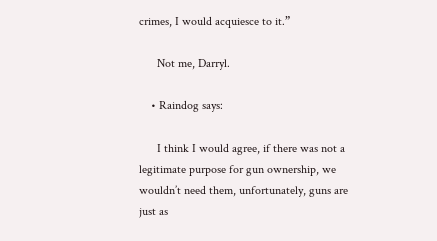crimes, I would acquiesce to it.”

      Not me, Darryl.

    • Raindog says:

      I think I would agree, if there was not a legitimate purpose for gun ownership, we wouldn’t need them, unfortunately, guns are just as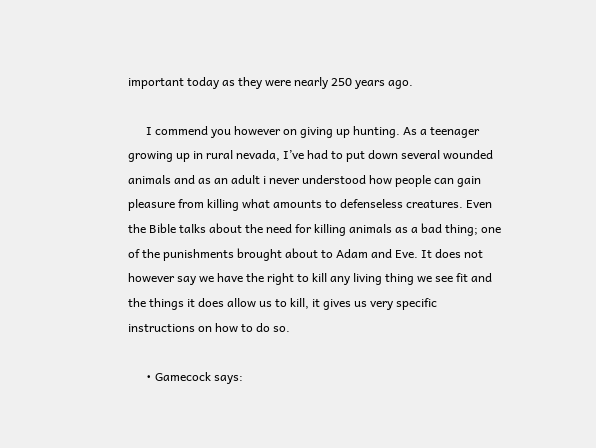important today as they were nearly 250 years ago.

      I commend you however on giving up hunting. As a teenager growing up in rural nevada, I’ve had to put down several wounded animals and as an adult i never understood how people can gain pleasure from killing what amounts to defenseless creatures. Even the Bible talks about the need for killing animals as a bad thing; one of the punishments brought about to Adam and Eve. It does not however say we have the right to kill any living thing we see fit and the things it does allow us to kill, it gives us very specific instructions on how to do so.

      • Gamecock says: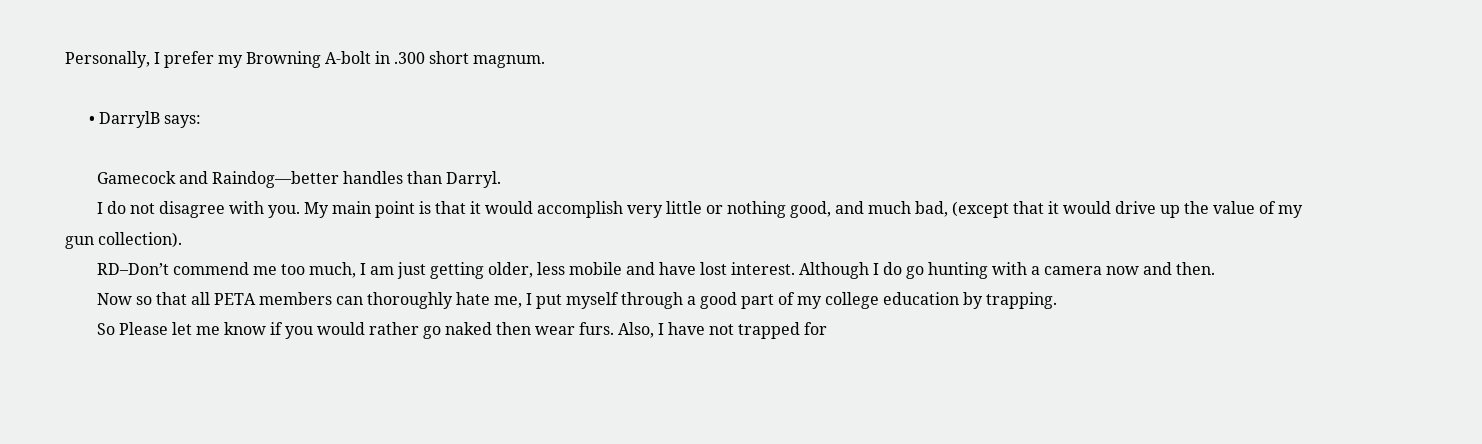Personally, I prefer my Browning A-bolt in .300 short magnum.

      • DarrylB says:

        Gamecock and Raindog—better handles than Darryl.
        I do not disagree with you. My main point is that it would accomplish very little or nothing good, and much bad, (except that it would drive up the value of my gun collection).
        RD–Don’t commend me too much, I am just getting older, less mobile and have lost interest. Although I do go hunting with a camera now and then.
        Now so that all PETA members can thoroughly hate me, I put myself through a good part of my college education by trapping.
        So Please let me know if you would rather go naked then wear furs. Also, I have not trapped for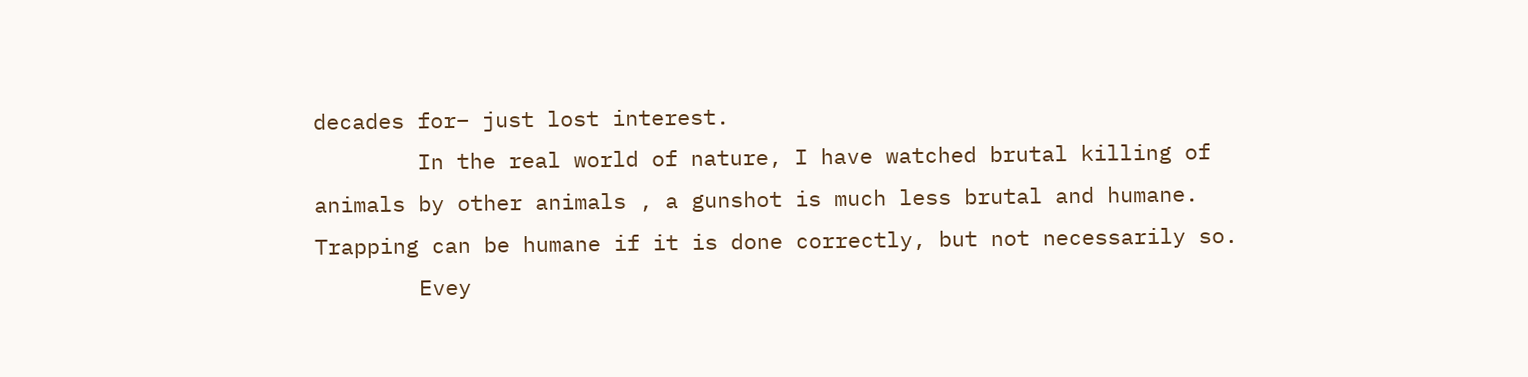decades for– just lost interest.
        In the real world of nature, I have watched brutal killing of animals by other animals , a gunshot is much less brutal and humane. Trapping can be humane if it is done correctly, but not necessarily so.
        Evey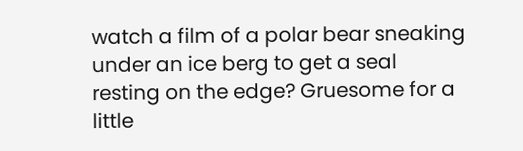watch a film of a polar bear sneaking under an ice berg to get a seal resting on the edge? Gruesome for a little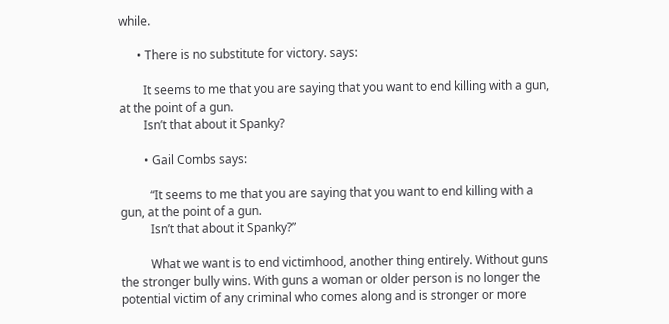while.

      • There is no substitute for victory. says:

        It seems to me that you are saying that you want to end killing with a gun, at the point of a gun.
        Isn’t that about it Spanky?

        • Gail Combs says:

          “It seems to me that you are saying that you want to end killing with a gun, at the point of a gun.
          Isn’t that about it Spanky?”

          What we want is to end victimhood, another thing entirely. Without guns the stronger bully wins. With guns a woman or older person is no longer the potential victim of any criminal who comes along and is stronger or more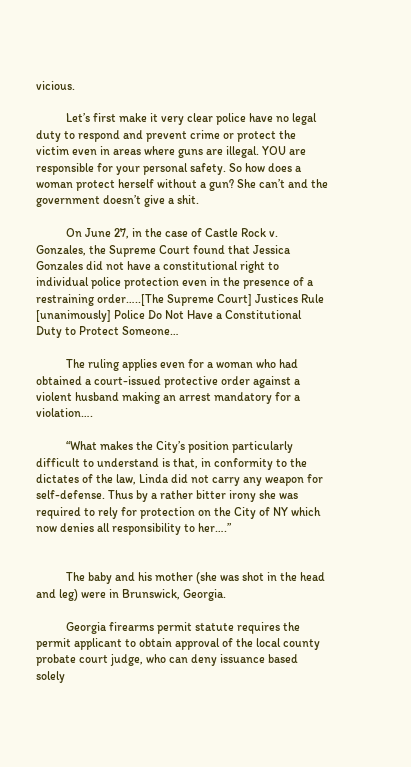vicious.

          Let’s first make it very clear police have no legal duty to respond and prevent crime or protect the victim even in areas where guns are illegal. YOU are responsible for your personal safety. So how does a woman protect herself without a gun? She can’t and the government doesn’t give a shit.

          On June 27, in the case of Castle Rock v. Gonzales, the Supreme Court found that Jessica Gonzales did not have a constitutional right to individual police protection even in the presence of a restraining order…..[The Supreme Court] Justices Rule [unanimously] Police Do Not Have a Constitutional Duty to Protect Someone…

          The ruling applies even for a woman who had obtained a court-issued protective order against a violent husband making an arrest mandatory for a violation….

          “What makes the City’s position particularly difficult to understand is that, in conformity to the dictates of the law, Linda did not carry any weapon for self-defense. Thus by a rather bitter irony she was required to rely for protection on the City of NY which now denies all responsibility to her….”


          The baby and his mother (she was shot in the head and leg) were in Brunswick, Georgia.

          Georgia firearms permit statute requires the permit applicant to obtain approval of the local county probate court judge, who can deny issuance based solely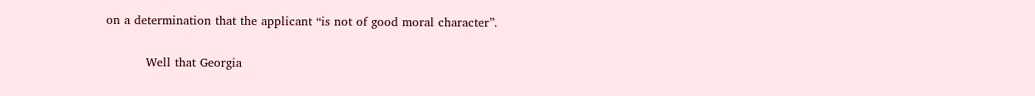on a determination that the applicant “is not of good moral character”.

          Well that Georgia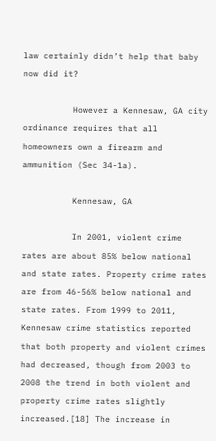law certainly didn’t help that baby now did it?

          However a Kennesaw, GA city ordinance requires that all homeowners own a firearm and ammunition (Sec 34-1a).

          Kennesaw, GA

          In 2001, violent crime rates are about 85% below national and state rates. Property crime rates are from 46-56% below national and state rates. From 1999 to 2011, Kennesaw crime statistics reported that both property and violent crimes had decreased, though from 2003 to 2008 the trend in both violent and property crime rates slightly increased.[18] The increase in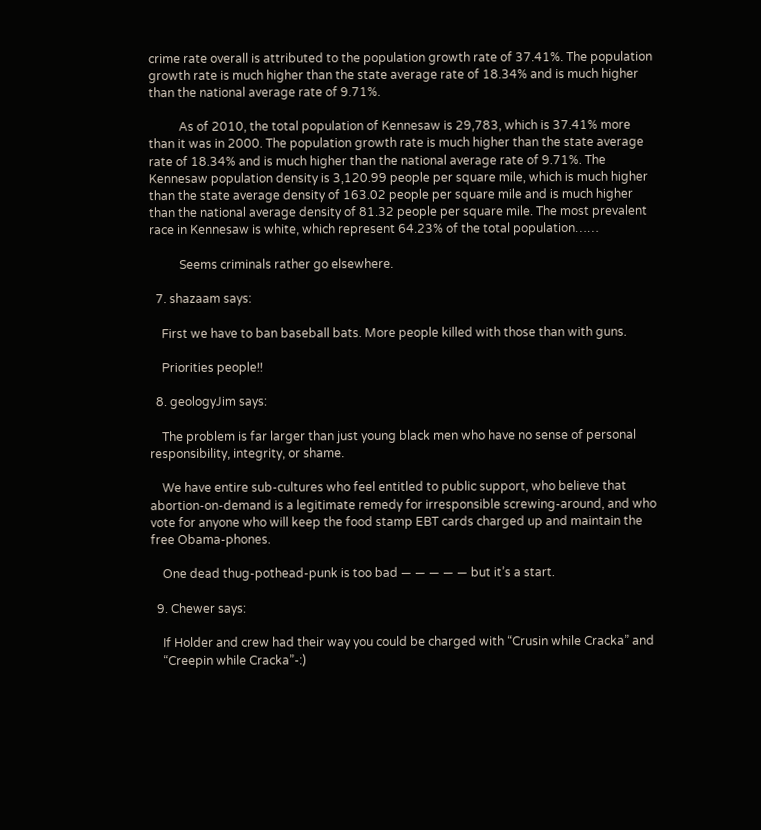crime rate overall is attributed to the population growth rate of 37.41%. The population growth rate is much higher than the state average rate of 18.34% and is much higher than the national average rate of 9.71%.

          As of 2010, the total population of Kennesaw is 29,783, which is 37.41% more than it was in 2000. The population growth rate is much higher than the state average rate of 18.34% and is much higher than the national average rate of 9.71%. The Kennesaw population density is 3,120.99 people per square mile, which is much higher than the state average density of 163.02 people per square mile and is much higher than the national average density of 81.32 people per square mile. The most prevalent race in Kennesaw is white, which represent 64.23% of the total population……

          Seems criminals rather go elsewhere.

  7. shazaam says:

    First we have to ban baseball bats. More people killed with those than with guns.

    Priorities people!!

  8. geologyJim says:

    The problem is far larger than just young black men who have no sense of personal responsibility, integrity, or shame.

    We have entire sub-cultures who feel entitled to public support, who believe that abortion-on-demand is a legitimate remedy for irresponsible screwing-around, and who vote for anyone who will keep the food stamp EBT cards charged up and maintain the free Obama-phones.

    One dead thug-pothead-punk is too bad — — — — — but it’s a start.

  9. Chewer says:

    If Holder and crew had their way you could be charged with “Crusin while Cracka” and
    “Creepin while Cracka”-:)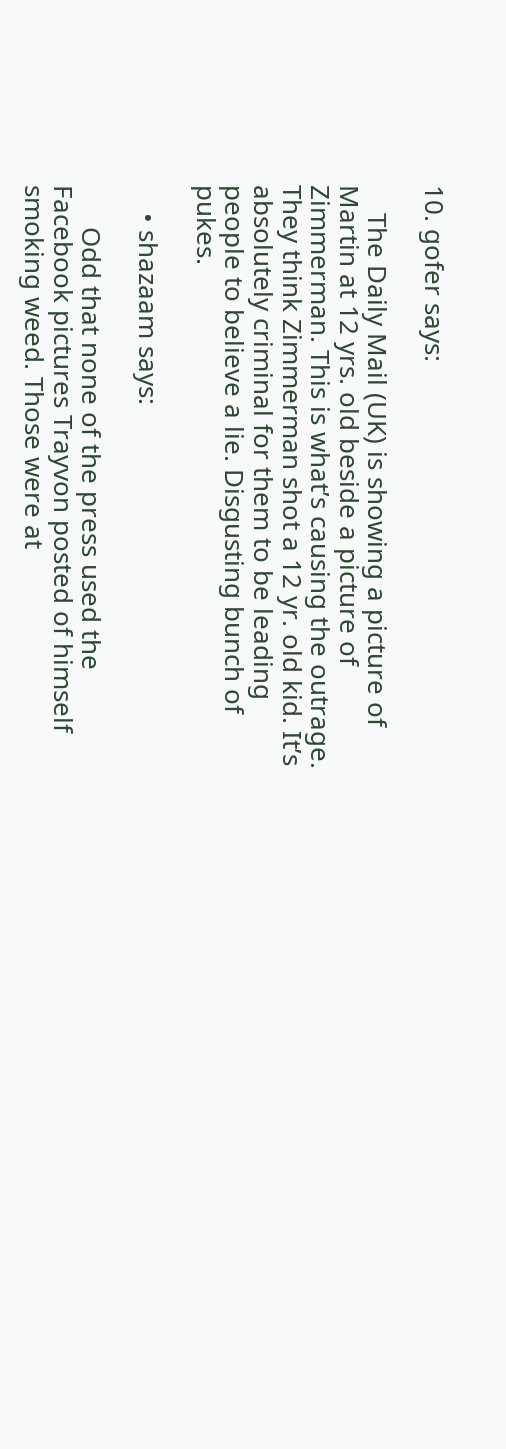10. gofer says:

    The Daily Mail (UK) is showing a picture of Martin at 12 yrs. old beside a picture of Zimmerman. This is what’s causing the outrage. They think Zimmerman shot a 12 yr. old kid. It’s absolutely criminal for them to be leading people to believe a lie. Disgusting bunch of pukes.

    • shazaam says:

      Odd that none of the press used the Facebook pictures Trayvon posted of himself smoking weed. Those were at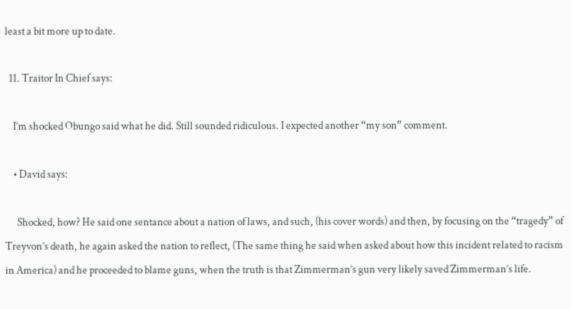least a bit more up to date.

  11. Traitor In Chief says:

    I’m shocked Obungo said what he did. Still sounded ridiculous. I expected another “my son” comment.

    • David says:

      Shocked, how? He said one sentance about a nation of laws, and such, (his cover words) and then, by focusing on the “tragedy” of Treyvon’s death, he again asked the nation to reflect, (The same thing he said when asked about how this incident related to racism in America) and he proceeded to blame guns, when the truth is that Zimmerman’s gun very likely saved Zimmerman’s life.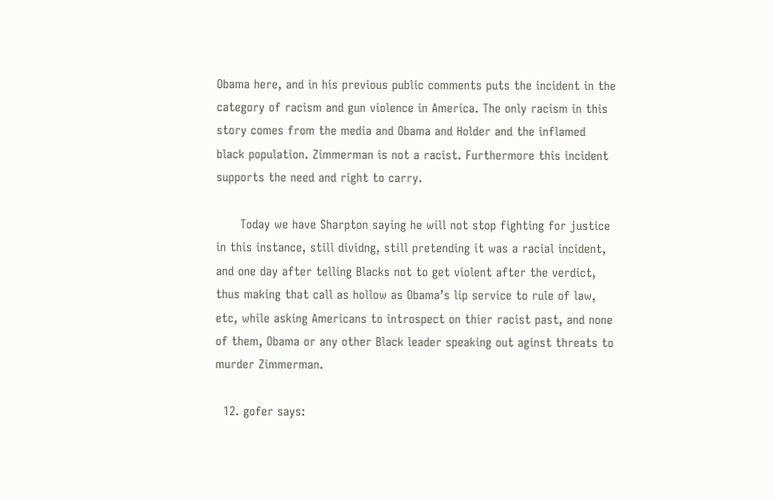Obama here, and in his previous public comments puts the incident in the category of racism and gun violence in America. The only racism in this story comes from the media and Obama and Holder and the inflamed black population. Zimmerman is not a racist. Furthermore this incident supports the need and right to carry.

      Today we have Sharpton saying he will not stop fighting for justice in this instance, still dividng, still pretending it was a racial incident, and one day after telling Blacks not to get violent after the verdict, thus making that call as hollow as Obama’s lip service to rule of law, etc, while asking Americans to introspect on thier racist past, and none of them, Obama or any other Black leader speaking out aginst threats to murder Zimmerman.

  12. gofer says: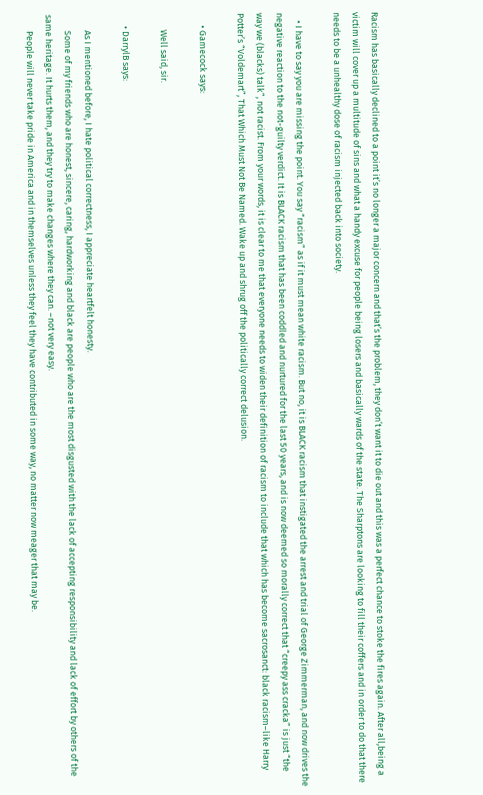Racism has basically declined to a point it’s no longer a major concern and that’s the problem, they don’t want it to die out and this was a perfect chance to stoke the fires again. After all,being a victim will cover up a multitude of sins and what a handy excuse for people being losers and basically wards of the state. The Sharptons are looking to fill their coffers and in order to do that there needs to be a unhealthy dose of racism injected back into society.

    • I have to say you are missing the point. You say “racism” as if it must mean white racism. But no, it is BLACK racism that instigated the arrest and trial of George Zimmerman, and now drives the negative reaction to the not-guilty verdict. It is BLACK racism that has been coddled and nurtured for the last 50 years, and is now deemed so morally correct that “creepy ass cracka” is just “the way we (blacks) talk”, not racist. From your words, it is clear to me that everyone needs to widen their definition of racism to include that which has become sacrosanct: black racism–like Harry Potter’s “Voldemart”, That Which Must Not Be Named. Wake up and shrug off the politically correct delusion.

      • Gamecock says:

        Well said, sir.

      • DarrylB says:

        As I mentioned before, I hate political correctness, I appreciate heartfelt honesty.
        Some of my friends who are honest, sincere, caring, hardworking and black are people who are the most disgusted with the lack of accepting responsibility and lack of effort by others of the same heritage. It hurts them, and they try to make changes where they can. –not very easy.
        People will never take pride in America and in themselves unless they feel they have contributed in some way, no matter now meager that may be.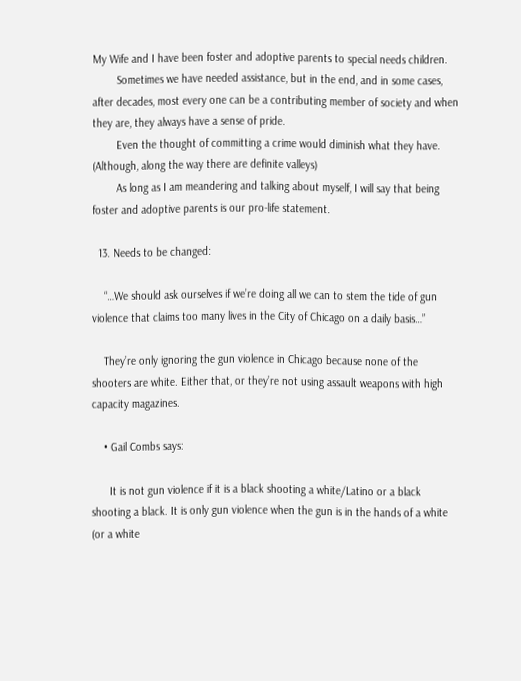My Wife and I have been foster and adoptive parents to special needs children.
        Sometimes we have needed assistance, but in the end, and in some cases, after decades, most every one can be a contributing member of society and when they are, they always have a sense of pride.
        Even the thought of committing a crime would diminish what they have. (Although, along the way there are definite valleys)
        As long as I am meandering and talking about myself, I will say that being foster and adoptive parents is our pro-life statement.

  13. Needs to be changed:

    “…We should ask ourselves if we’re doing all we can to stem the tide of gun violence that claims too many lives in the City of Chicago on a daily basis…”

    They’re only ignoring the gun violence in Chicago because none of the shooters are white. Either that, or they’re not using assault weapons with high capacity magazines.

    • Gail Combs says:

      It is not gun violence if it is a black shooting a white/Latino or a black shooting a black. It is only gun violence when the gun is in the hands of a white (or a white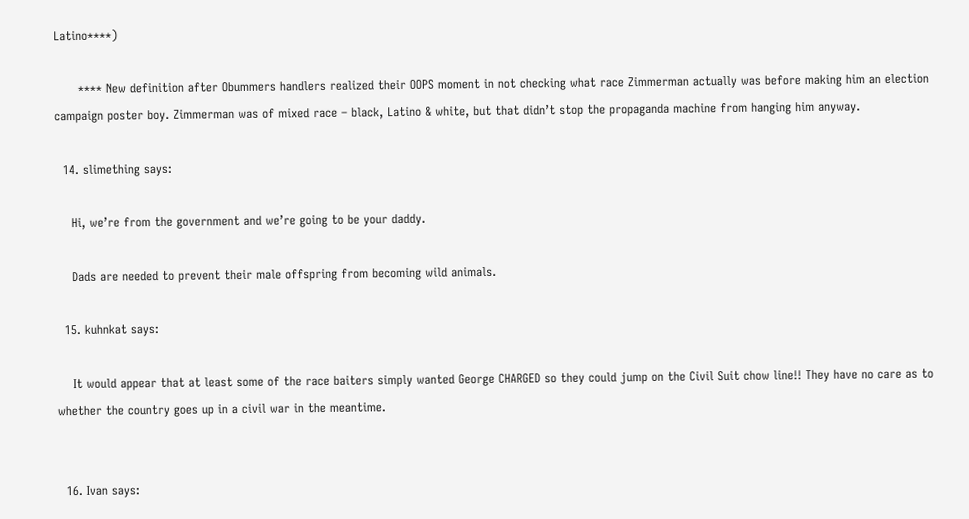Latino****)

      **** New definition after Obummers handlers realized their OOPS moment in not checking what race Zimmerman actually was before making him an election campaign poster boy. Zimmerman was of mixed race – black, Latino & white, but that didn’t stop the propaganda machine from hanging him anyway.

  14. slimething says:

    Hi, we’re from the government and we’re going to be your daddy.

    Dads are needed to prevent their male offspring from becoming wild animals.

  15. kuhnkat says:

    It would appear that at least some of the race baiters simply wanted George CHARGED so they could jump on the Civil Suit chow line!! They have no care as to whether the country goes up in a civil war in the meantime.


  16. Ivan says: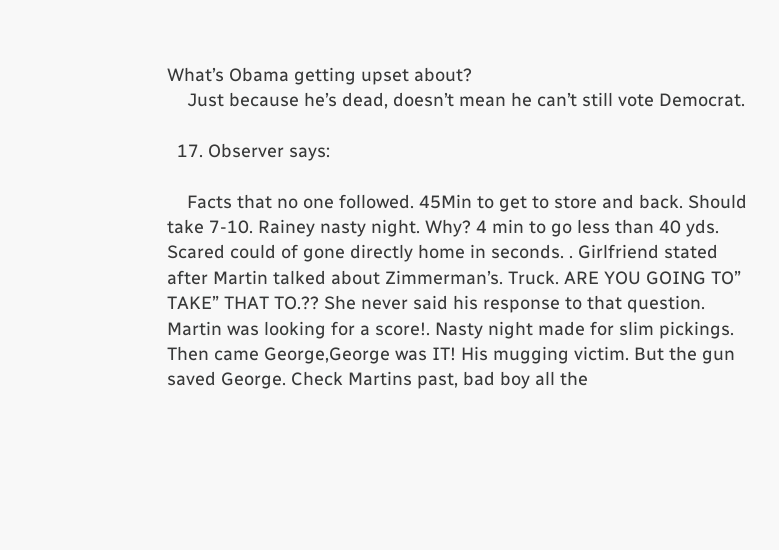What’s Obama getting upset about?
    Just because he’s dead, doesn’t mean he can’t still vote Democrat.

  17. Observer says:

    Facts that no one followed. 45Min to get to store and back. Should take 7-10. Rainey nasty night. Why? 4 min to go less than 40 yds. Scared could of gone directly home in seconds. . Girlfriend stated after Martin talked about Zimmerman’s. Truck. ARE YOU GOING TO” TAKE” THAT TO.?? She never said his response to that question. Martin was looking for a score!. Nasty night made for slim pickings. Then came George,George was IT! His mugging victim. But the gun saved George. Check Martins past, bad boy all the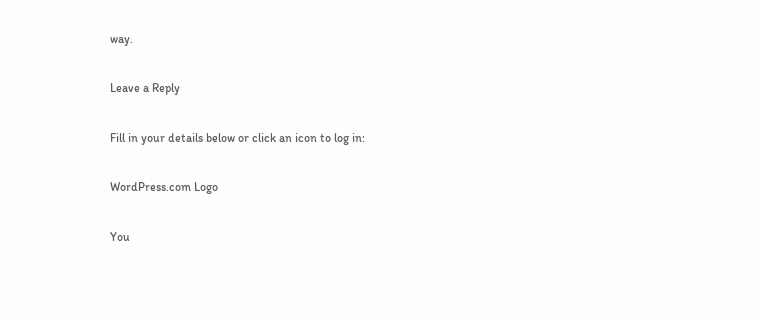way.

Leave a Reply

Fill in your details below or click an icon to log in:

WordPress.com Logo

You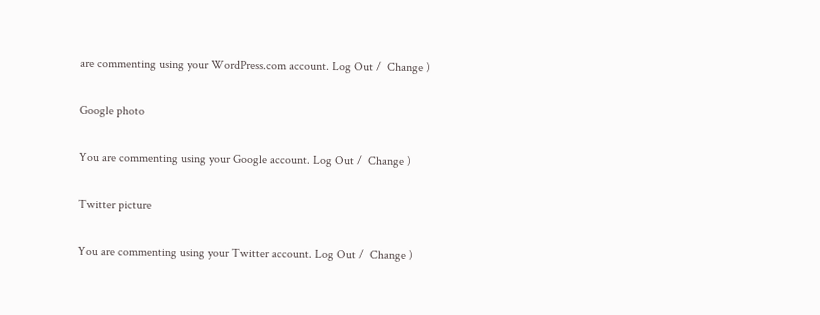are commenting using your WordPress.com account. Log Out /  Change )

Google photo

You are commenting using your Google account. Log Out /  Change )

Twitter picture

You are commenting using your Twitter account. Log Out /  Change )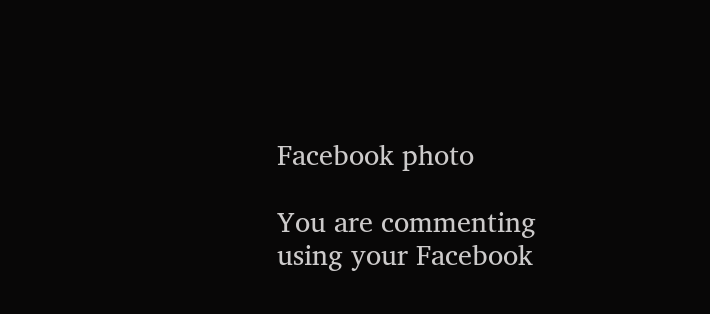Facebook photo

You are commenting using your Facebook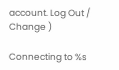account. Log Out /  Change )

Connecting to %s